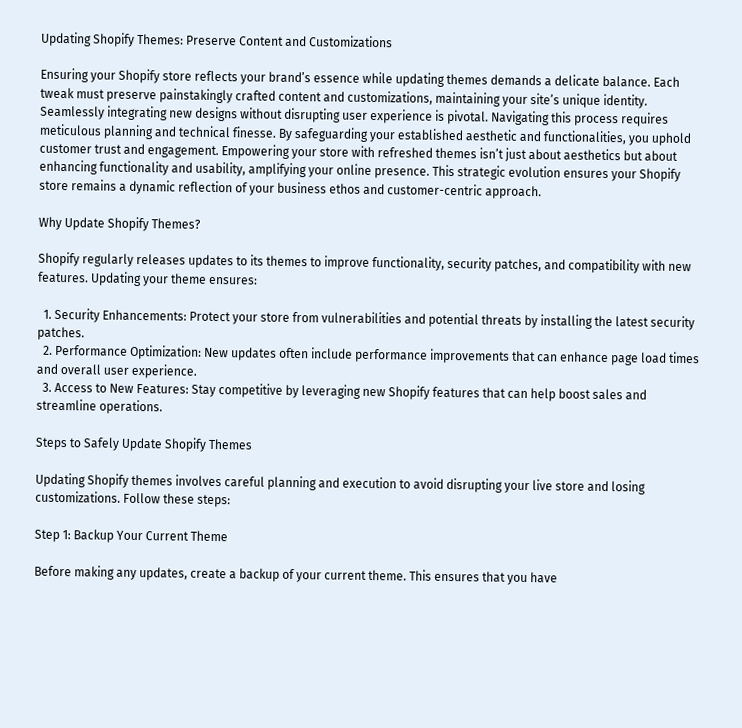Updating Shopify Themes: Preserve Content and Customizations

Ensuring your Shopify store reflects your brand’s essence while updating themes demands a delicate balance. Each tweak must preserve painstakingly crafted content and customizations, maintaining your site’s unique identity. Seamlessly integrating new designs without disrupting user experience is pivotal. Navigating this process requires meticulous planning and technical finesse. By safeguarding your established aesthetic and functionalities, you uphold customer trust and engagement. Empowering your store with refreshed themes isn’t just about aesthetics but about enhancing functionality and usability, amplifying your online presence. This strategic evolution ensures your Shopify store remains a dynamic reflection of your business ethos and customer-centric approach.

Why Update Shopify Themes?

Shopify regularly releases updates to its themes to improve functionality, security patches, and compatibility with new features. Updating your theme ensures:

  1. Security Enhancements: Protect your store from vulnerabilities and potential threats by installing the latest security patches.
  2. Performance Optimization: New updates often include performance improvements that can enhance page load times and overall user experience.
  3. Access to New Features: Stay competitive by leveraging new Shopify features that can help boost sales and streamline operations.

Steps to Safely Update Shopify Themes

Updating Shopify themes involves careful planning and execution to avoid disrupting your live store and losing customizations. Follow these steps:

Step 1: Backup Your Current Theme

Before making any updates, create a backup of your current theme. This ensures that you have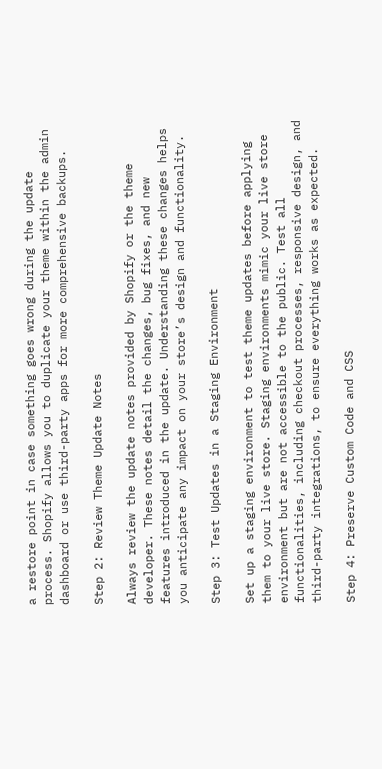a restore point in case something goes wrong during the update process. Shopify allows you to duplicate your theme within the admin dashboard or use third-party apps for more comprehensive backups.

Step 2: Review Theme Update Notes

Always review the update notes provided by Shopify or the theme developer. These notes detail the changes, bug fixes, and new features introduced in the update. Understanding these changes helps you anticipate any impact on your store’s design and functionality.

Step 3: Test Updates in a Staging Environment

Set up a staging environment to test theme updates before applying them to your live store. Staging environments mimic your live store environment but are not accessible to the public. Test all functionalities, including checkout processes, responsive design, and third-party integrations, to ensure everything works as expected.

Step 4: Preserve Custom Code and CSS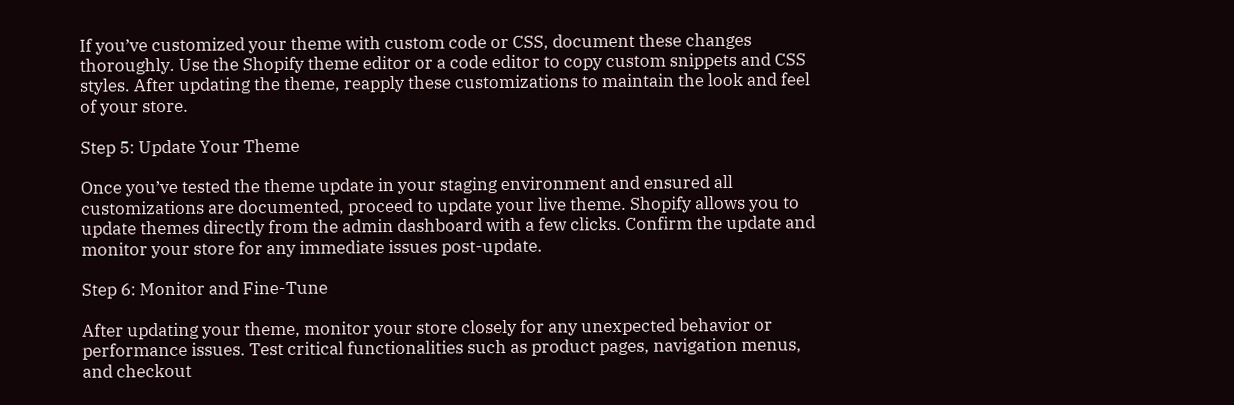If you’ve customized your theme with custom code or CSS, document these changes thoroughly. Use the Shopify theme editor or a code editor to copy custom snippets and CSS styles. After updating the theme, reapply these customizations to maintain the look and feel of your store.

Step 5: Update Your Theme

Once you’ve tested the theme update in your staging environment and ensured all customizations are documented, proceed to update your live theme. Shopify allows you to update themes directly from the admin dashboard with a few clicks. Confirm the update and monitor your store for any immediate issues post-update.

Step 6: Monitor and Fine-Tune

After updating your theme, monitor your store closely for any unexpected behavior or performance issues. Test critical functionalities such as product pages, navigation menus, and checkout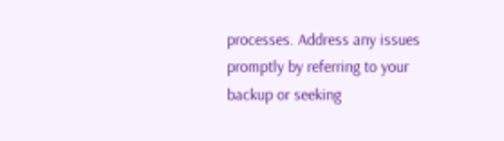processes. Address any issues promptly by referring to your backup or seeking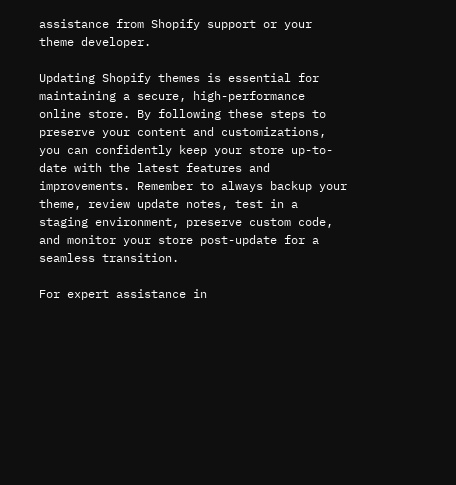assistance from Shopify support or your theme developer.

Updating Shopify themes is essential for maintaining a secure, high-performance online store. By following these steps to preserve your content and customizations, you can confidently keep your store up-to-date with the latest features and improvements. Remember to always backup your theme, review update notes, test in a staging environment, preserve custom code, and monitor your store post-update for a seamless transition.

For expert assistance in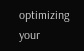optimizing your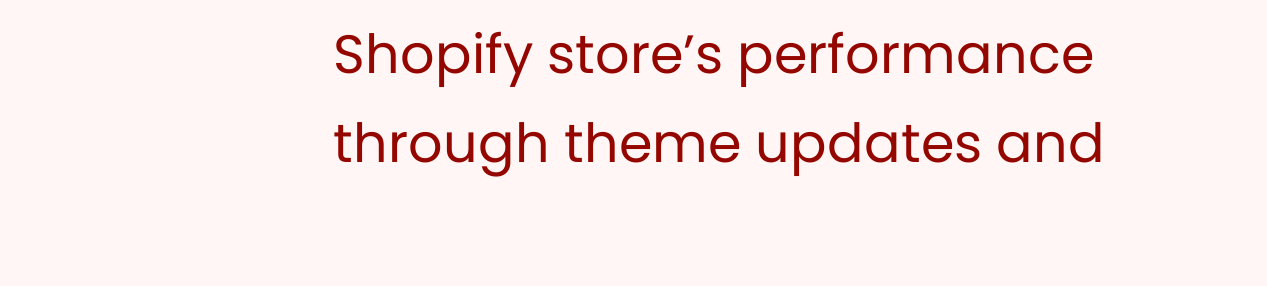Shopify store’s performance through theme updates and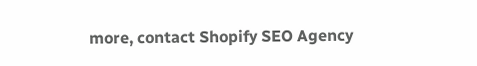more, contact Shopify SEO Agency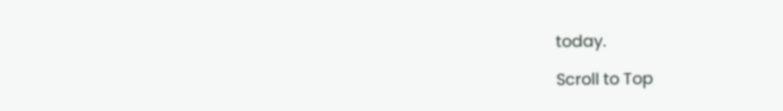today.

Scroll to Top